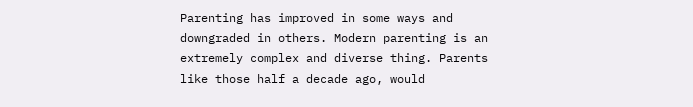Parenting has improved in some ways and downgraded in others. Modern parenting is an extremely complex and diverse thing. Parents like those half a decade ago, would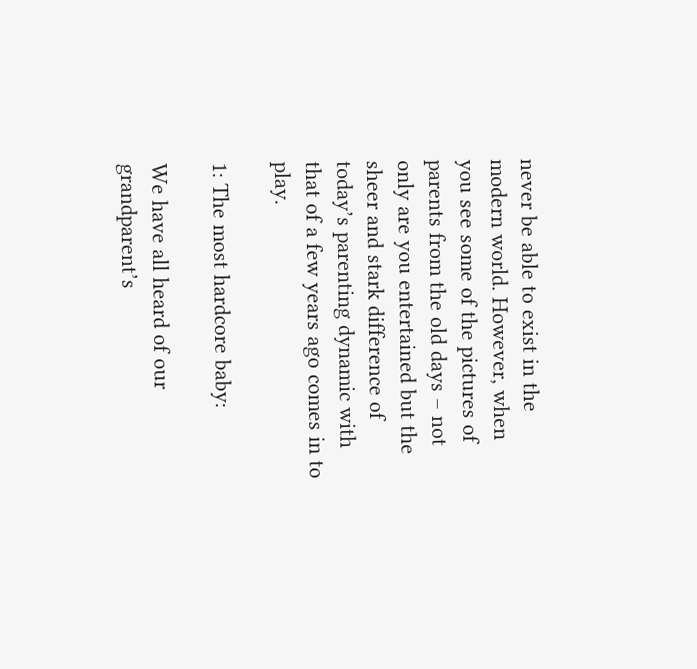never be able to exist in the modern world. However, when you see some of the pictures of parents from the old days – not only are you entertained but the sheer and stark difference of today’s parenting dynamic with that of a few years ago comes in to play.

1: The most hardcore baby:

We have all heard of our grandparent’s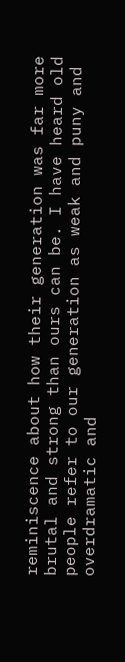reminiscence about how their generation was far more brutal and strong than ours can be. I have heard old people refer to our generation as weak and puny and overdramatic and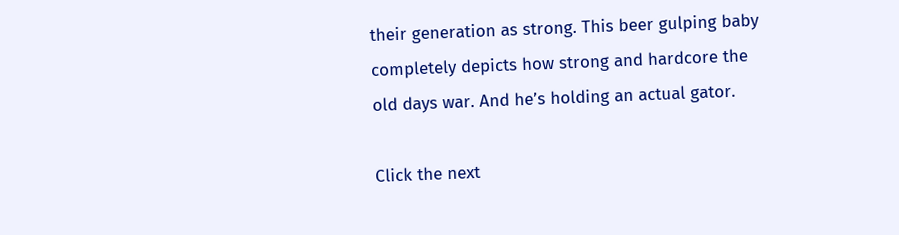their generation as strong. This beer gulping baby completely depicts how strong and hardcore the old days war. And he’s holding an actual gator.

Click the next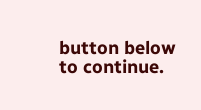button below to continue.